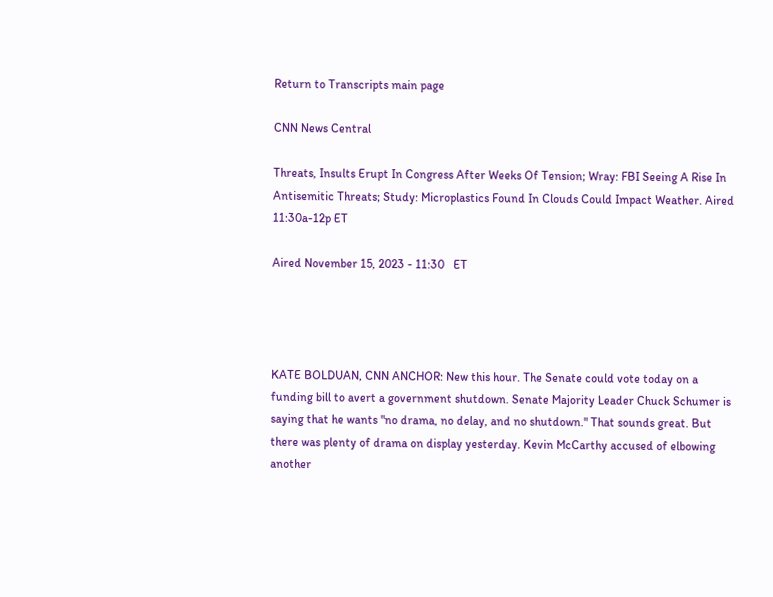Return to Transcripts main page

CNN News Central

Threats, Insults Erupt In Congress After Weeks Of Tension; Wray: FBI Seeing A Rise In Antisemitic Threats; Study: Microplastics Found In Clouds Could Impact Weather. Aired 11:30a-12p ET

Aired November 15, 2023 - 11:30   ET




KATE BOLDUAN, CNN ANCHOR: New this hour. The Senate could vote today on a funding bill to avert a government shutdown. Senate Majority Leader Chuck Schumer is saying that he wants "no drama, no delay, and no shutdown." That sounds great. But there was plenty of drama on display yesterday. Kevin McCarthy accused of elbowing another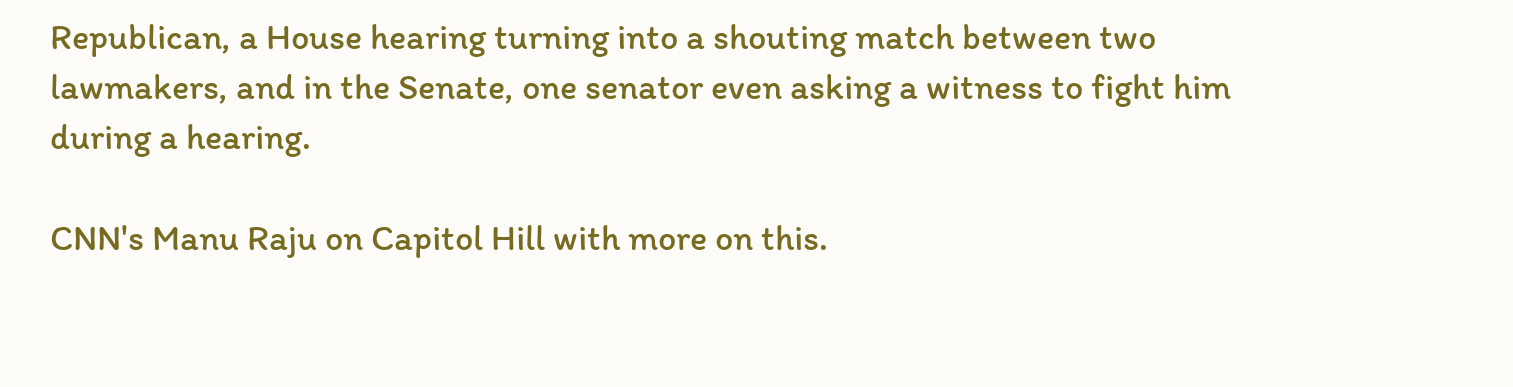Republican, a House hearing turning into a shouting match between two lawmakers, and in the Senate, one senator even asking a witness to fight him during a hearing.

CNN's Manu Raju on Capitol Hill with more on this.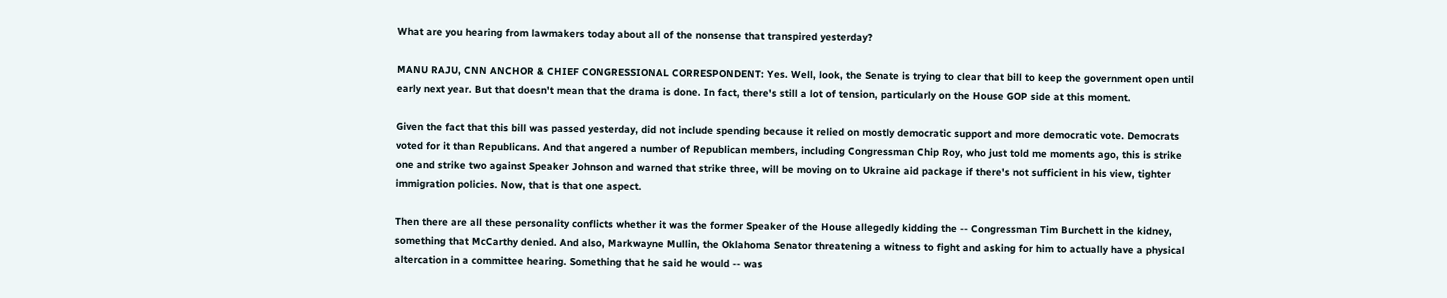What are you hearing from lawmakers today about all of the nonsense that transpired yesterday?

MANU RAJU, CNN ANCHOR & CHIEF CONGRESSIONAL CORRESPONDENT: Yes. Well, look, the Senate is trying to clear that bill to keep the government open until early next year. But that doesn't mean that the drama is done. In fact, there's still a lot of tension, particularly on the House GOP side at this moment.

Given the fact that this bill was passed yesterday, did not include spending because it relied on mostly democratic support and more democratic vote. Democrats voted for it than Republicans. And that angered a number of Republican members, including Congressman Chip Roy, who just told me moments ago, this is strike one and strike two against Speaker Johnson and warned that strike three, will be moving on to Ukraine aid package if there's not sufficient in his view, tighter immigration policies. Now, that is that one aspect.

Then there are all these personality conflicts whether it was the former Speaker of the House allegedly kidding the -- Congressman Tim Burchett in the kidney, something that McCarthy denied. And also, Markwayne Mullin, the Oklahoma Senator threatening a witness to fight and asking for him to actually have a physical altercation in a committee hearing. Something that he said he would -- was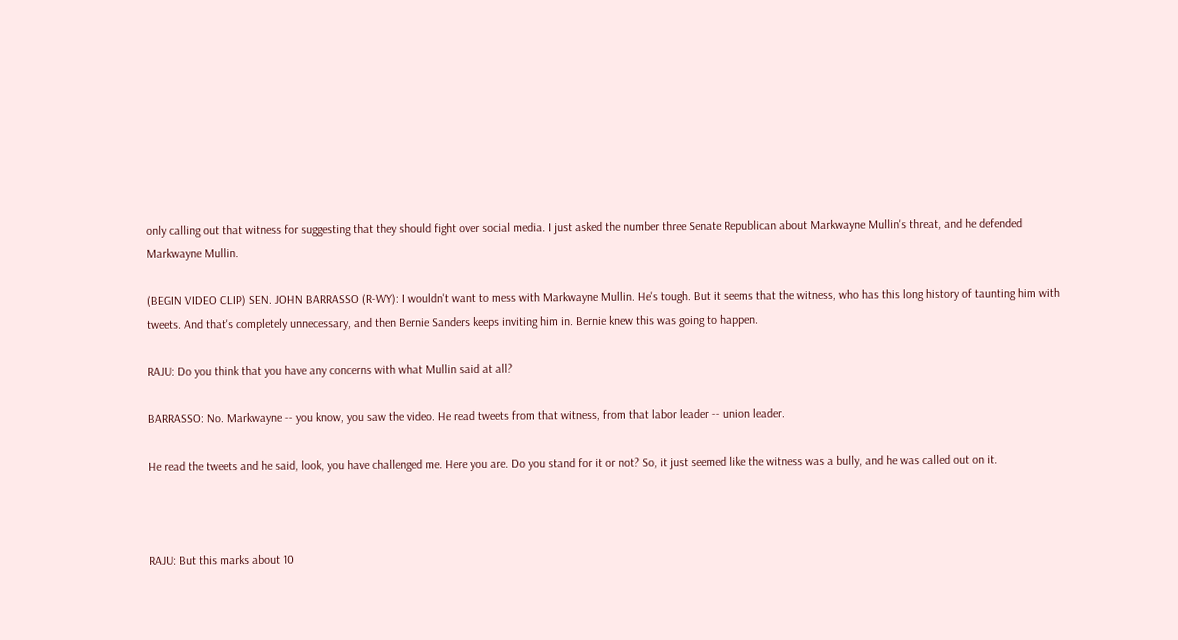only calling out that witness for suggesting that they should fight over social media. I just asked the number three Senate Republican about Markwayne Mullin's threat, and he defended Markwayne Mullin.

(BEGIN VIDEO CLIP) SEN. JOHN BARRASSO (R-WY): I wouldn't want to mess with Markwayne Mullin. He's tough. But it seems that the witness, who has this long history of taunting him with tweets. And that's completely unnecessary, and then Bernie Sanders keeps inviting him in. Bernie knew this was going to happen.

RAJU: Do you think that you have any concerns with what Mullin said at all?

BARRASSO: No. Markwayne -- you know, you saw the video. He read tweets from that witness, from that labor leader -- union leader.

He read the tweets and he said, look, you have challenged me. Here you are. Do you stand for it or not? So, it just seemed like the witness was a bully, and he was called out on it.



RAJU: But this marks about 10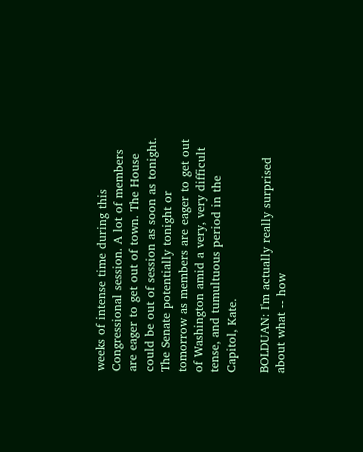weeks of intense time during this Congressional session. A lot of members are eager to get out of town. The House could be out of session as soon as tonight. The Senate potentially tonight or tomorrow as members are eager to get out of Washington amid a very, very difficult tense, and tumultuous period in the Capitol, Kate.

BOLDUAN: I'm actually really surprised about what -- how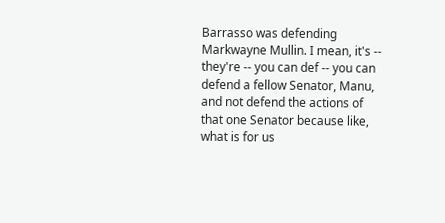Barrasso was defending Markwayne Mullin. I mean, it's -- they're -- you can def -- you can defend a fellow Senator, Manu, and not defend the actions of that one Senator because like, what is for us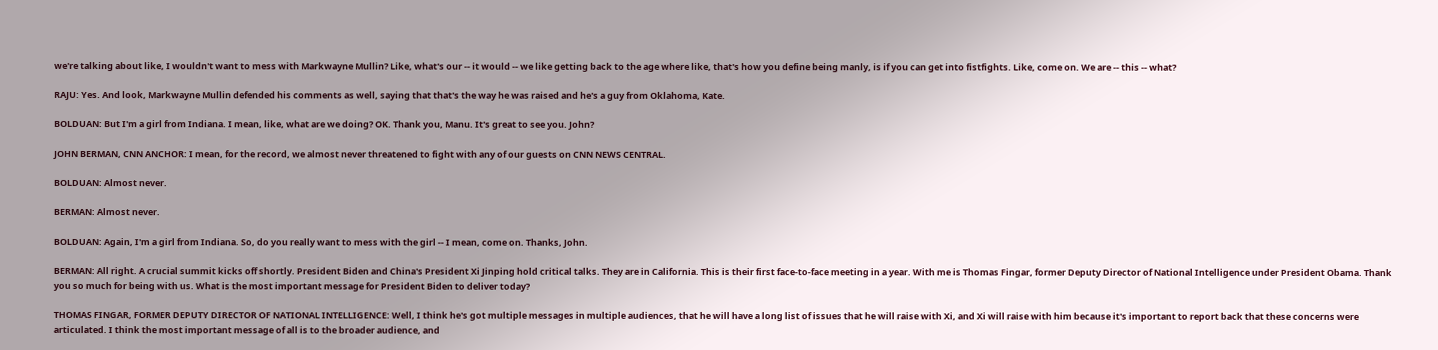we're talking about like, I wouldn't want to mess with Markwayne Mullin? Like, what's our -- it would -- we like getting back to the age where like, that's how you define being manly, is if you can get into fistfights. Like, come on. We are -- this -- what?

RAJU: Yes. And look, Markwayne Mullin defended his comments as well, saying that that's the way he was raised and he's a guy from Oklahoma, Kate.

BOLDUAN: But I'm a girl from Indiana. I mean, like, what are we doing? OK. Thank you, Manu. It's great to see you. John?

JOHN BERMAN, CNN ANCHOR: I mean, for the record, we almost never threatened to fight with any of our guests on CNN NEWS CENTRAL.

BOLDUAN: Almost never.

BERMAN: Almost never.

BOLDUAN: Again, I'm a girl from Indiana. So, do you really want to mess with the girl -- I mean, come on. Thanks, John.

BERMAN: All right. A crucial summit kicks off shortly. President Biden and China's President Xi Jinping hold critical talks. They are in California. This is their first face-to-face meeting in a year. With me is Thomas Fingar, former Deputy Director of National Intelligence under President Obama. Thank you so much for being with us. What is the most important message for President Biden to deliver today?

THOMAS FINGAR, FORMER DEPUTY DIRECTOR OF NATIONAL INTELLIGENCE: Well, I think he's got multiple messages in multiple audiences, that he will have a long list of issues that he will raise with Xi, and Xi will raise with him because it's important to report back that these concerns were articulated. I think the most important message of all is to the broader audience, and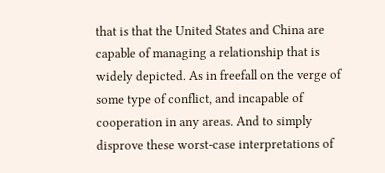that is that the United States and China are capable of managing a relationship that is widely depicted. As in freefall on the verge of some type of conflict, and incapable of cooperation in any areas. And to simply disprove these worst-case interpretations of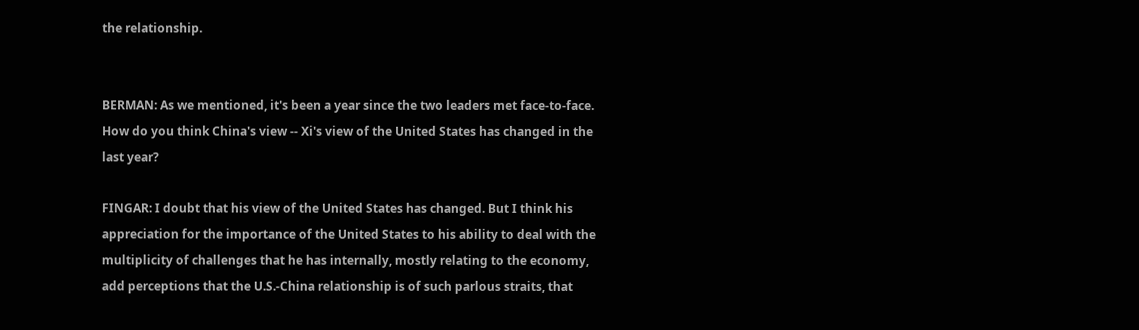the relationship.


BERMAN: As we mentioned, it's been a year since the two leaders met face-to-face. How do you think China's view -- Xi's view of the United States has changed in the last year?

FINGAR: I doubt that his view of the United States has changed. But I think his appreciation for the importance of the United States to his ability to deal with the multiplicity of challenges that he has internally, mostly relating to the economy, add perceptions that the U.S.-China relationship is of such parlous straits, that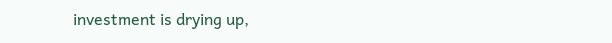investment is drying up,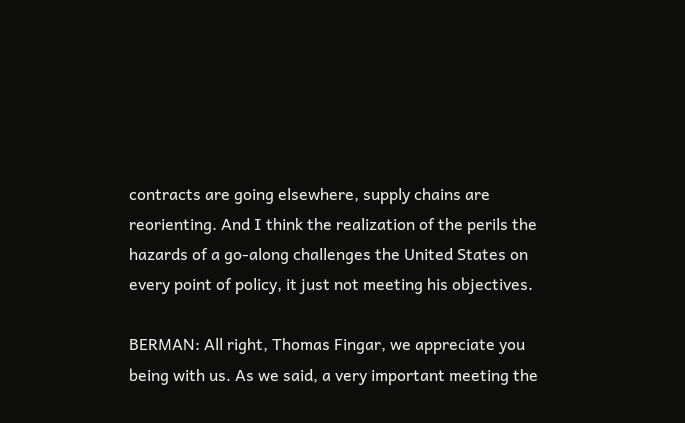contracts are going elsewhere, supply chains are reorienting. And I think the realization of the perils the hazards of a go-along challenges the United States on every point of policy, it just not meeting his objectives.

BERMAN: All right, Thomas Fingar, we appreciate you being with us. As we said, a very important meeting the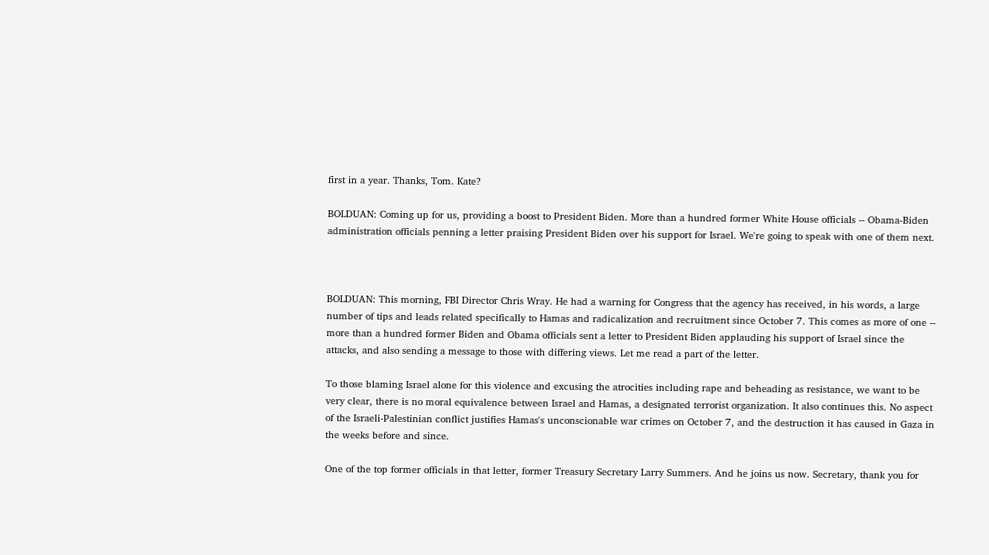first in a year. Thanks, Tom. Kate?

BOLDUAN: Coming up for us, providing a boost to President Biden. More than a hundred former White House officials -- Obama-Biden administration officials penning a letter praising President Biden over his support for Israel. We're going to speak with one of them next.



BOLDUAN: This morning, FBI Director Chris Wray. He had a warning for Congress that the agency has received, in his words, a large number of tips and leads related specifically to Hamas and radicalization and recruitment since October 7. This comes as more of one -- more than a hundred former Biden and Obama officials sent a letter to President Biden applauding his support of Israel since the attacks, and also sending a message to those with differing views. Let me read a part of the letter.

To those blaming Israel alone for this violence and excusing the atrocities including rape and beheading as resistance, we want to be very clear, there is no moral equivalence between Israel and Hamas, a designated terrorist organization. It also continues this. No aspect of the Israeli-Palestinian conflict justifies Hamas's unconscionable war crimes on October 7, and the destruction it has caused in Gaza in the weeks before and since.

One of the top former officials in that letter, former Treasury Secretary Larry Summers. And he joins us now. Secretary, thank you for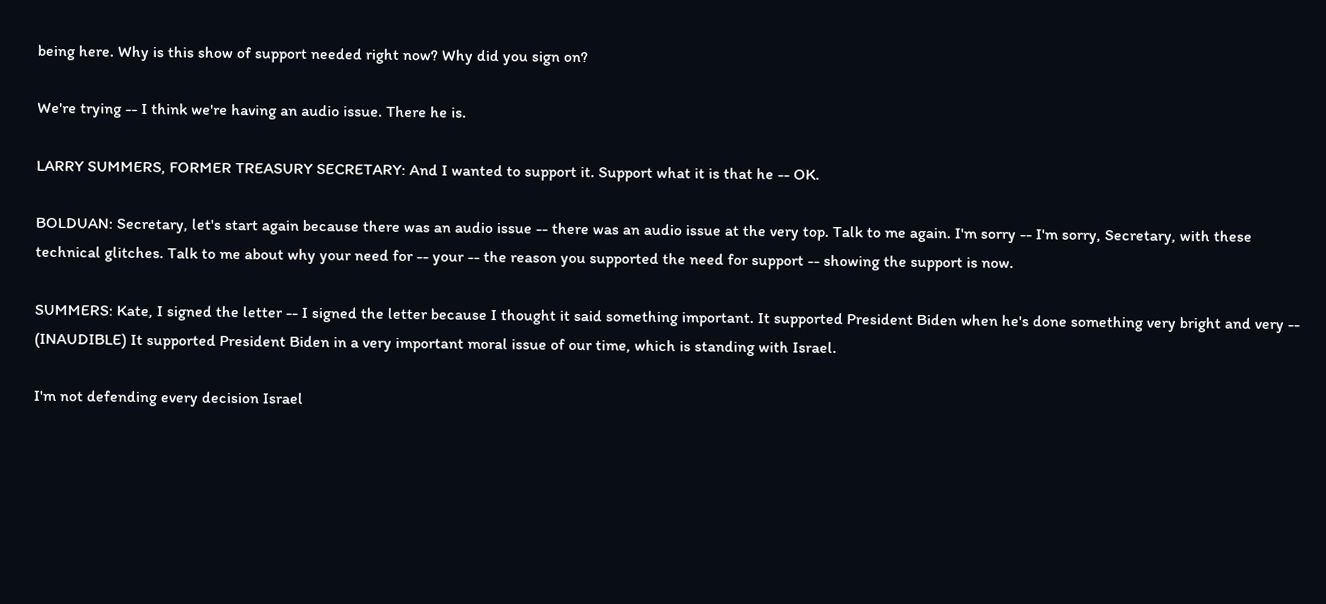being here. Why is this show of support needed right now? Why did you sign on?

We're trying -- I think we're having an audio issue. There he is.

LARRY SUMMERS, FORMER TREASURY SECRETARY: And I wanted to support it. Support what it is that he -- OK.

BOLDUAN: Secretary, let's start again because there was an audio issue -- there was an audio issue at the very top. Talk to me again. I'm sorry -- I'm sorry, Secretary, with these technical glitches. Talk to me about why your need for -- your -- the reason you supported the need for support -- showing the support is now.

SUMMERS: Kate, I signed the letter -- I signed the letter because I thought it said something important. It supported President Biden when he's done something very bright and very -- (INAUDIBLE) It supported President Biden in a very important moral issue of our time, which is standing with Israel.

I'm not defending every decision Israel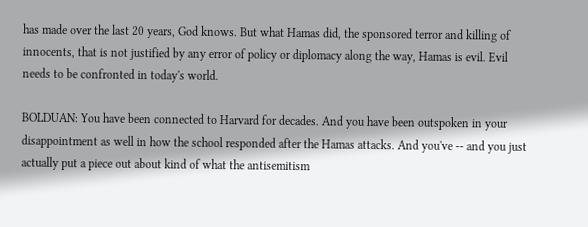has made over the last 20 years, God knows. But what Hamas did, the sponsored terror and killing of innocents, that is not justified by any error of policy or diplomacy along the way, Hamas is evil. Evil needs to be confronted in today's world.

BOLDUAN: You have been connected to Harvard for decades. And you have been outspoken in your disappointment as well in how the school responded after the Hamas attacks. And you've -- and you just actually put a piece out about kind of what the antisemitism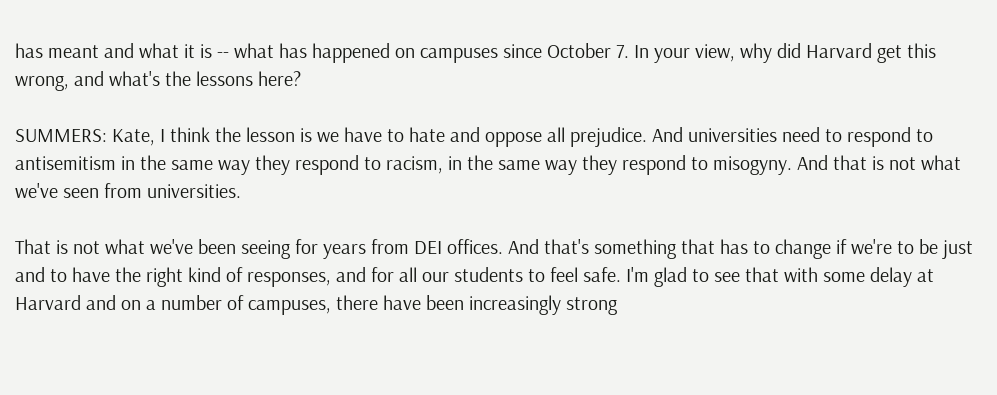has meant and what it is -- what has happened on campuses since October 7. In your view, why did Harvard get this wrong, and what's the lessons here?

SUMMERS: Kate, I think the lesson is we have to hate and oppose all prejudice. And universities need to respond to antisemitism in the same way they respond to racism, in the same way they respond to misogyny. And that is not what we've seen from universities.

That is not what we've been seeing for years from DEI offices. And that's something that has to change if we're to be just and to have the right kind of responses, and for all our students to feel safe. I'm glad to see that with some delay at Harvard and on a number of campuses, there have been increasingly strong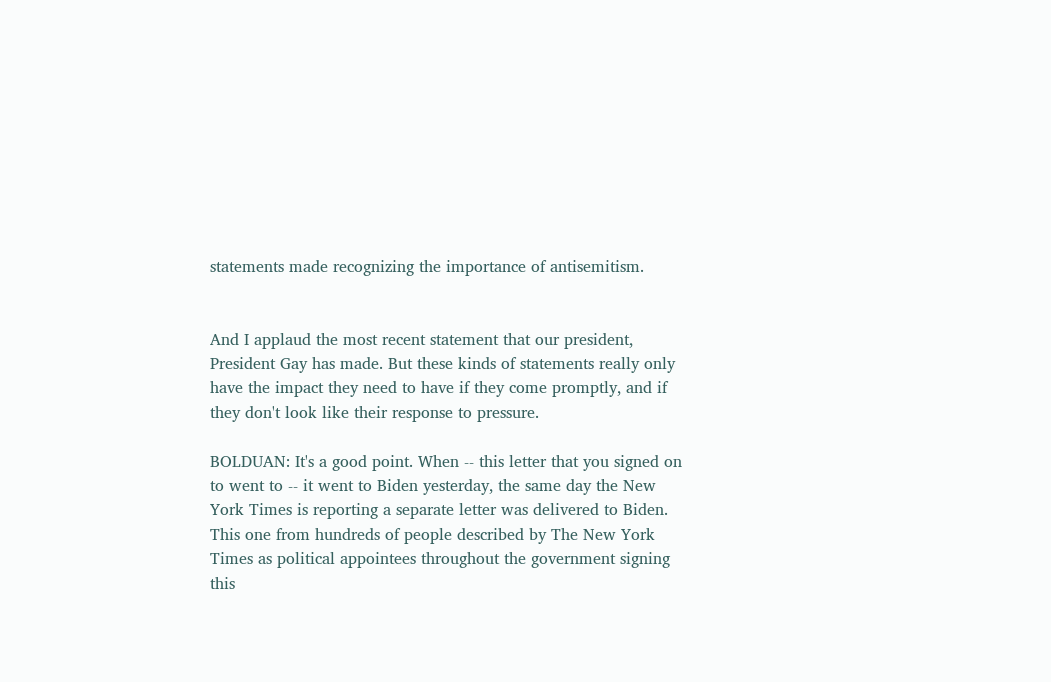statements made recognizing the importance of antisemitism.


And I applaud the most recent statement that our president, President Gay has made. But these kinds of statements really only have the impact they need to have if they come promptly, and if they don't look like their response to pressure.

BOLDUAN: It's a good point. When -- this letter that you signed on to went to -- it went to Biden yesterday, the same day the New York Times is reporting a separate letter was delivered to Biden. This one from hundreds of people described by The New York Times as political appointees throughout the government signing this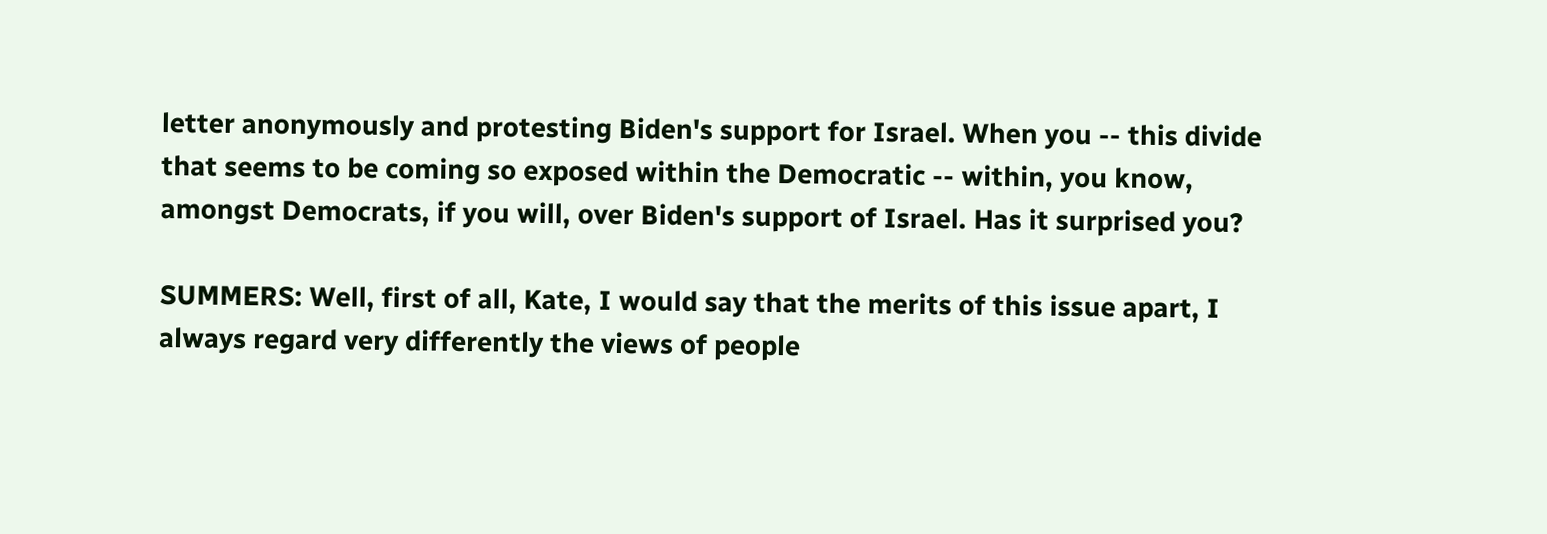letter anonymously and protesting Biden's support for Israel. When you -- this divide that seems to be coming so exposed within the Democratic -- within, you know, amongst Democrats, if you will, over Biden's support of Israel. Has it surprised you?

SUMMERS: Well, first of all, Kate, I would say that the merits of this issue apart, I always regard very differently the views of people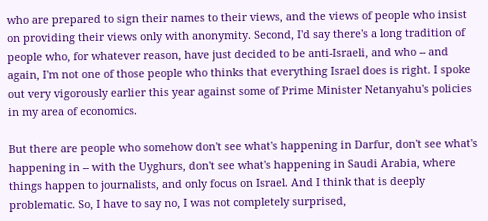who are prepared to sign their names to their views, and the views of people who insist on providing their views only with anonymity. Second, I'd say there's a long tradition of people who, for whatever reason, have just decided to be anti-Israeli, and who -- and again, I'm not one of those people who thinks that everything Israel does is right. I spoke out very vigorously earlier this year against some of Prime Minister Netanyahu's policies in my area of economics.

But there are people who somehow don't see what's happening in Darfur, don't see what's happening in -- with the Uyghurs, don't see what's happening in Saudi Arabia, where things happen to journalists, and only focus on Israel. And I think that is deeply problematic. So, I have to say no, I was not completely surprised,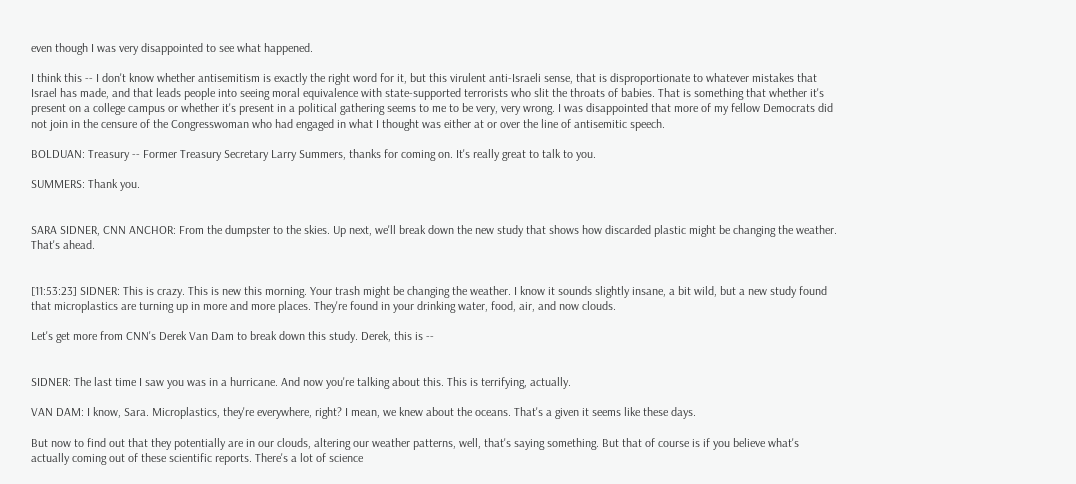even though I was very disappointed to see what happened.

I think this -- I don't know whether antisemitism is exactly the right word for it, but this virulent anti-Israeli sense, that is disproportionate to whatever mistakes that Israel has made, and that leads people into seeing moral equivalence with state-supported terrorists who slit the throats of babies. That is something that whether it's present on a college campus or whether it's present in a political gathering seems to me to be very, very wrong. I was disappointed that more of my fellow Democrats did not join in the censure of the Congresswoman who had engaged in what I thought was either at or over the line of antisemitic speech.

BOLDUAN: Treasury -- Former Treasury Secretary Larry Summers, thanks for coming on. It's really great to talk to you.

SUMMERS: Thank you.


SARA SIDNER, CNN ANCHOR: From the dumpster to the skies. Up next, we'll break down the new study that shows how discarded plastic might be changing the weather. That's ahead.


[11:53:23] SIDNER: This is crazy. This is new this morning. Your trash might be changing the weather. I know it sounds slightly insane, a bit wild, but a new study found that microplastics are turning up in more and more places. They're found in your drinking water, food, air, and now clouds.

Let's get more from CNN's Derek Van Dam to break down this study. Derek, this is --


SIDNER: The last time I saw you was in a hurricane. And now you're talking about this. This is terrifying, actually.

VAN DAM: I know, Sara. Microplastics, they're everywhere, right? I mean, we knew about the oceans. That's a given it seems like these days.

But now to find out that they potentially are in our clouds, altering our weather patterns, well, that's saying something. But that of course is if you believe what's actually coming out of these scientific reports. There's a lot of science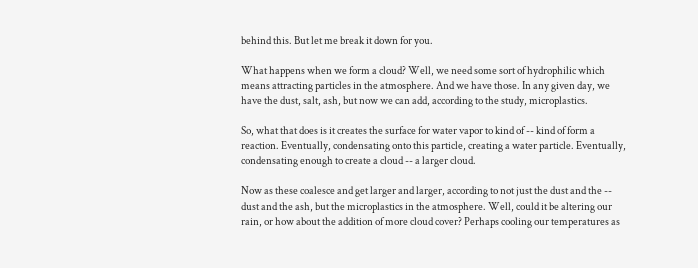behind this. But let me break it down for you.

What happens when we form a cloud? Well, we need some sort of hydrophilic which means attracting particles in the atmosphere. And we have those. In any given day, we have the dust, salt, ash, but now we can add, according to the study, microplastics.

So, what that does is it creates the surface for water vapor to kind of -- kind of form a reaction. Eventually, condensating onto this particle, creating a water particle. Eventually, condensating enough to create a cloud -- a larger cloud.

Now as these coalesce and get larger and larger, according to not just the dust and the -- dust and the ash, but the microplastics in the atmosphere. Well, could it be altering our rain, or how about the addition of more cloud cover? Perhaps cooling our temperatures as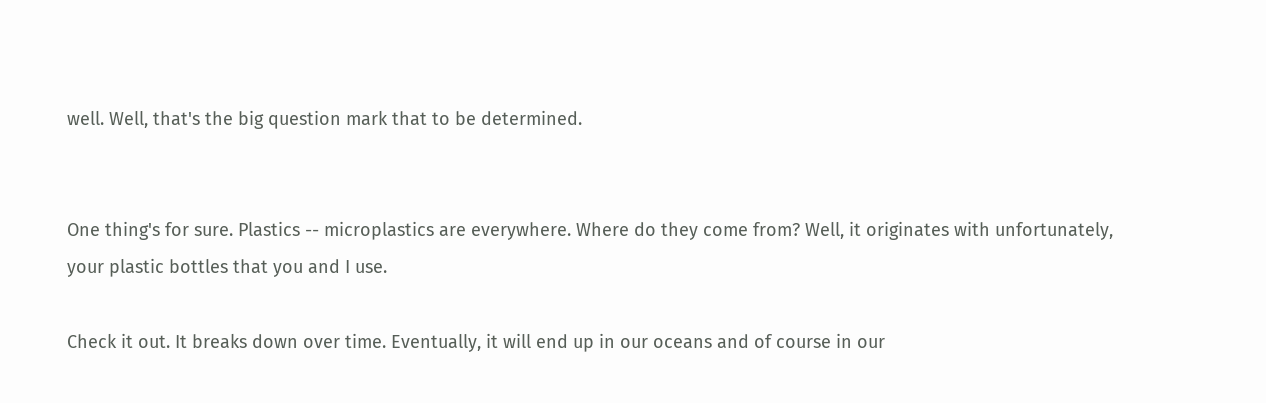well. Well, that's the big question mark that to be determined.


One thing's for sure. Plastics -- microplastics are everywhere. Where do they come from? Well, it originates with unfortunately, your plastic bottles that you and I use.

Check it out. It breaks down over time. Eventually, it will end up in our oceans and of course in our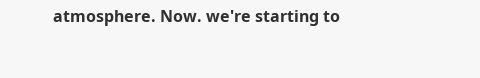atmosphere. Now. we're starting to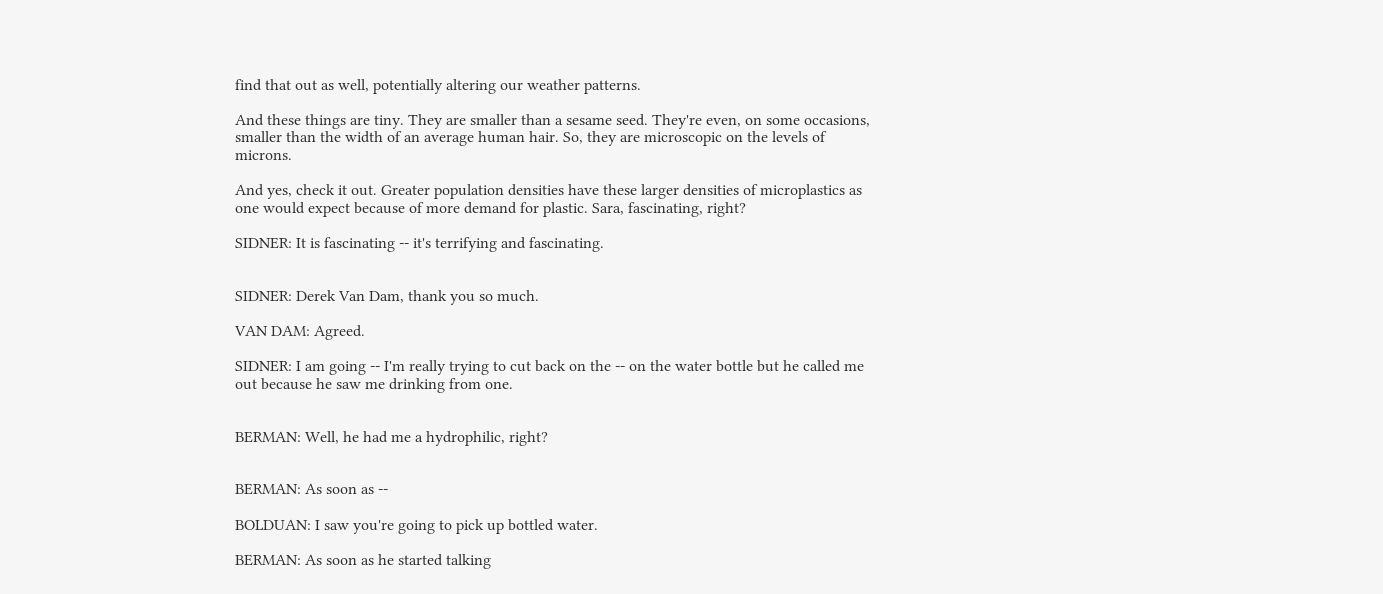find that out as well, potentially altering our weather patterns.

And these things are tiny. They are smaller than a sesame seed. They're even, on some occasions, smaller than the width of an average human hair. So, they are microscopic on the levels of microns.

And yes, check it out. Greater population densities have these larger densities of microplastics as one would expect because of more demand for plastic. Sara, fascinating, right?

SIDNER: It is fascinating -- it's terrifying and fascinating.


SIDNER: Derek Van Dam, thank you so much.

VAN DAM: Agreed.

SIDNER: I am going -- I'm really trying to cut back on the -- on the water bottle but he called me out because he saw me drinking from one.


BERMAN: Well, he had me a hydrophilic, right?


BERMAN: As soon as --

BOLDUAN: I saw you're going to pick up bottled water.

BERMAN: As soon as he started talking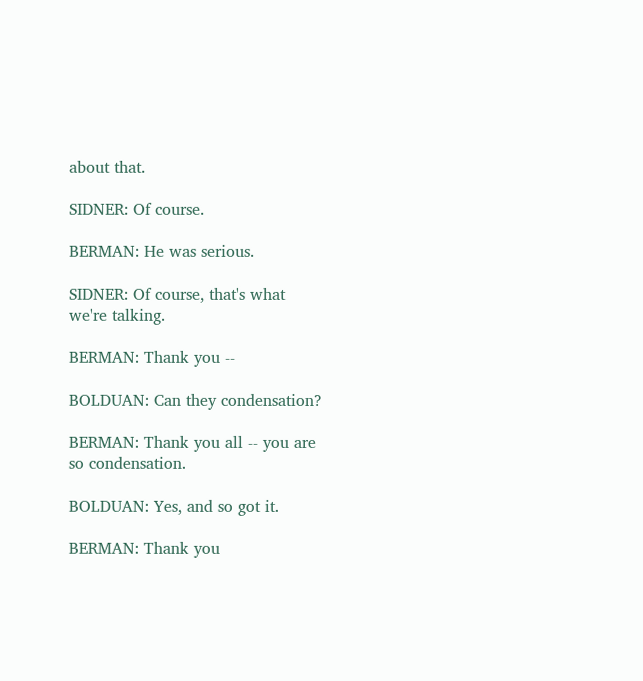about that.

SIDNER: Of course.

BERMAN: He was serious.

SIDNER: Of course, that's what we're talking.

BERMAN: Thank you --

BOLDUAN: Can they condensation?

BERMAN: Thank you all -- you are so condensation.

BOLDUAN: Yes, and so got it.

BERMAN: Thank you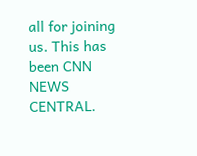all for joining us. This has been CNN NEWS CENTRAL.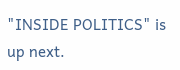"INSIDE POLITICS" is up next.